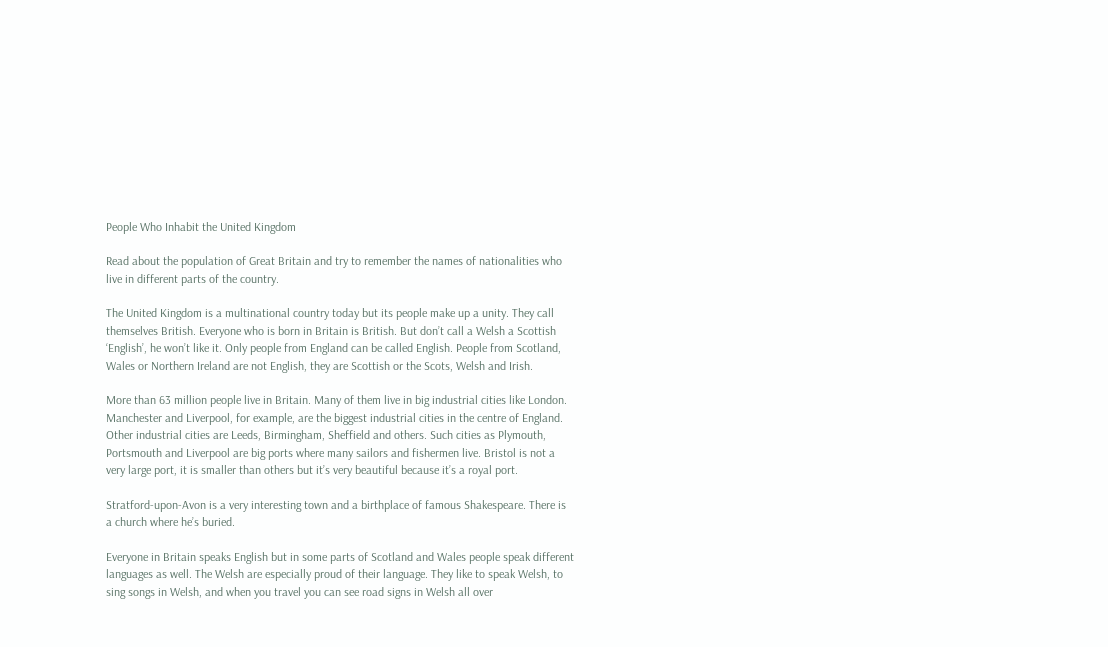People Who Inhabit the United Kingdom

Read about the population of Great Britain and try to remember the names of nationalities who live in different parts of the country.

The United Kingdom is a multinational country today but its people make up a unity. They call themselves British. Everyone who is born in Britain is British. But don’t call a Welsh a Scottish ‘English’, he won’t like it. Only people from England can be called English. People from Scotland, Wales or Northern Ireland are not English, they are Scottish or the Scots, Welsh and Irish.

More than 63 million people live in Britain. Many of them live in big industrial cities like London. Manchester and Liverpool, for example, are the biggest industrial cities in the centre of England. Other industrial cities are Leeds, Birmingham, Sheffield and others. Such cities as Plymouth, Portsmouth and Liverpool are big ports where many sailors and fishermen live. Bristol is not a very large port, it is smaller than others but it’s very beautiful because it’s a royal port.

Stratford-upon-Avon is a very interesting town and a birthplace of famous Shakespeare. There is a church where he’s buried.

Everyone in Britain speaks English but in some parts of Scotland and Wales people speak different languages as well. The Welsh are especially proud of their language. They like to speak Welsh, to sing songs in Welsh, and when you travel you can see road signs in Welsh all over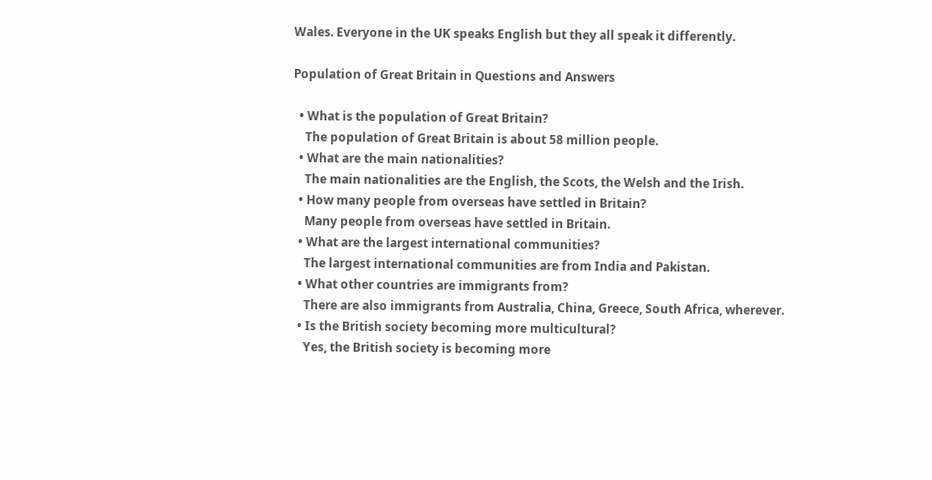Wales. Everyone in the UK speaks English but they all speak it differently.

Population of Great Britain in Questions and Answers

  • What is the population of Great Britain?
    The population of Great Britain is about 58 million people.
  • What are the main nationalities?
    The main nationalities are the English, the Scots, the Welsh and the Irish.
  • How many people from overseas have settled in Britain?
    Many people from overseas have settled in Britain.
  • What are the largest international communities?
    The largest international communities are from India and Pakistan.
  • What other countries are immigrants from?
    There are also immigrants from Australia, China, Greece, South Africa, wherever.
  • Is the British society becoming more multicultural?
    Yes, the British society is becoming more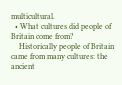multicultural.
  • What cultures did people of Britain come from?
    Historically people of Britain came from many cultures: the ancient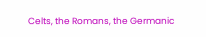Celts, the Romans, the Germanic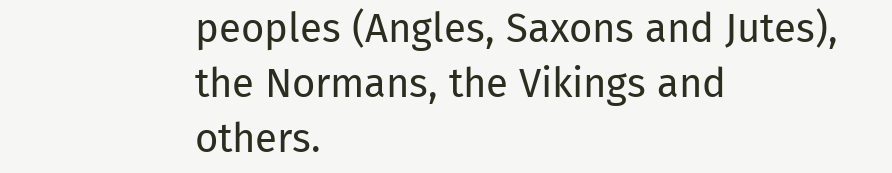peoples (Angles, Saxons and Jutes), the Normans, the Vikings and others.